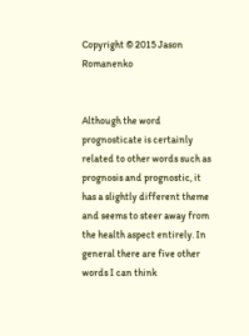Copyright © 2015 Jason Romanenko


Although the word prognosticate is certainly related to other words such as prognosis and prognostic, it has a slightly different theme and seems to steer away from the health aspect entirely. In general there are five other words I can think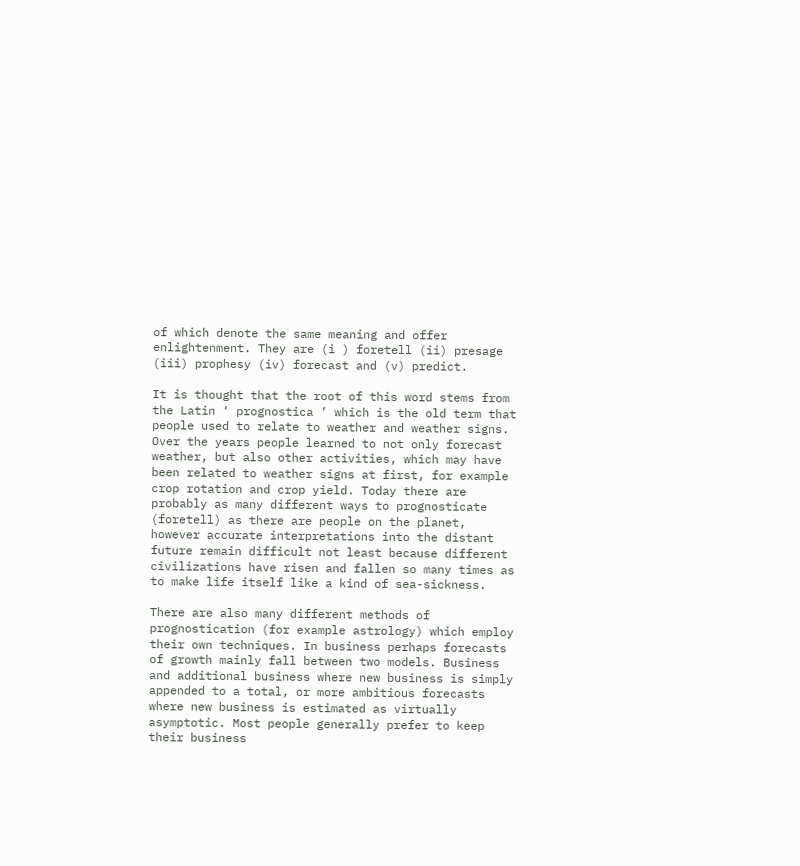of which denote the same meaning and offer enlightenment. They are (i ) foretell (ii) presage (iii) prophesy (iv) forecast and (v) predict.

It is thought that the root of this word stems from the Latin ‘ prognostica ’ which is the old term that people used to relate to weather and weather signs. Over the years people learned to not only forecast weather, but also other activities, which may have been related to weather signs at first, for example crop rotation and crop yield. Today there are probably as many different ways to prognosticate (foretell) as there are people on the planet, however accurate interpretations into the distant future remain difficult not least because different civilizations have risen and fallen so many times as to make life itself like a kind of sea-sickness.

There are also many different methods of prognostication (for example astrology) which employ their own techniques. In business perhaps forecasts of growth mainly fall between two models. Business and additional business where new business is simply appended to a total, or more ambitious forecasts where new business is estimated as virtually asymptotic. Most people generally prefer to keep their business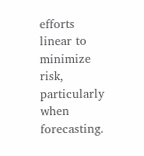efforts linear to minimize risk, particularly when forecasting.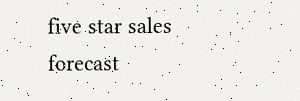five star sales forecast